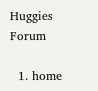Huggies Forum

  1. home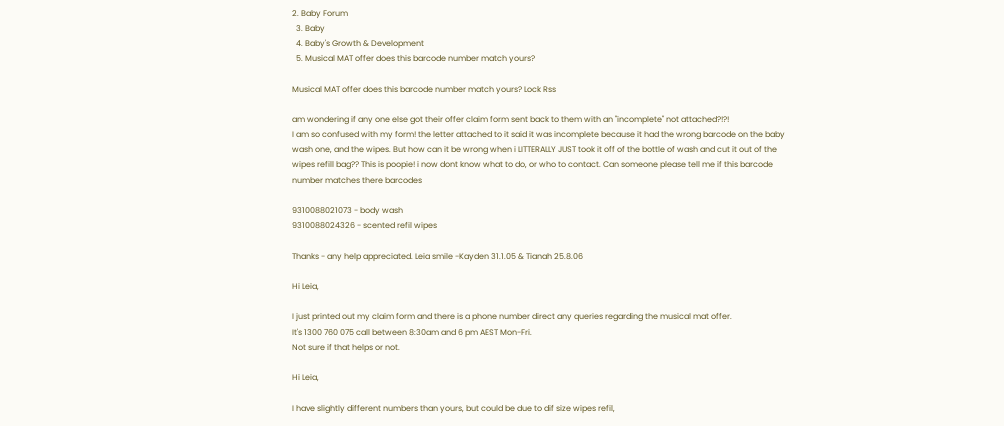2. Baby Forum
  3. Baby
  4. Baby's Growth & Development
  5. Musical MAT offer does this barcode number match yours?

Musical MAT offer does this barcode number match yours? Lock Rss

am wondering if any one else got their offer claim form sent back to them with an "incomplete" not attached?!?!
I am so confused with my form! the letter attached to it said it was incomplete because it had the wrong barcode on the baby wash one, and the wipes. But how can it be wrong when i LITTERALLY JUST took it off of the bottle of wash and cut it out of the wipes refill bag?? This is poopie! i now dont know what to do, or who to contact. Can someone please tell me if this barcode number matches there barcodes

9310088021073 - body wash
9310088024326 - scented refil wipes

Thanks - any help appreciated. Leia smile -Kayden 31.1.05 & Tianah 25.8.06

Hi Leia,

I just printed out my claim form and there is a phone number direct any queries regarding the musical mat offer.
It's 1300 760 075 call between 8:30am and 6 pm AEST Mon-Fri.
Not sure if that helps or not.

Hi Leia,

I have slightly different numbers than yours, but could be due to dif size wipes refil,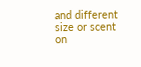and different size or scent on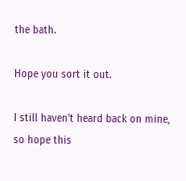the bath.

Hope you sort it out.

I still haven't heard back on mine, so hope this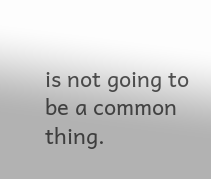is not going to be a common thing.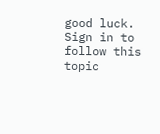good luck.
Sign in to follow this topic